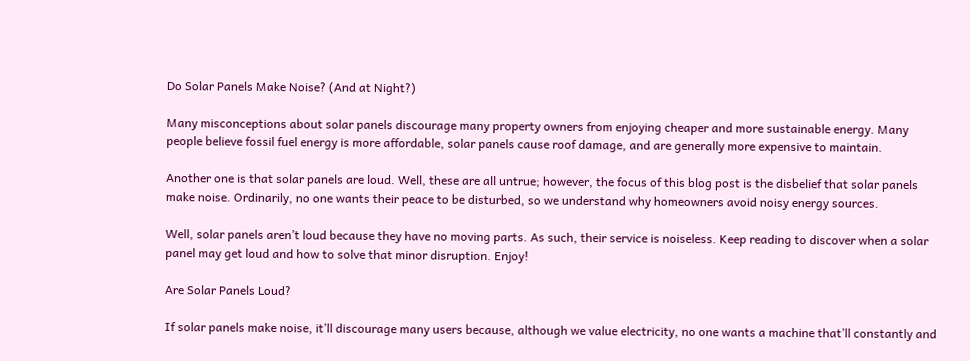Do Solar Panels Make Noise? (And at Night?)

Many misconceptions about solar panels discourage many property owners from enjoying cheaper and more sustainable energy. Many people believe fossil fuel energy is more affordable, solar panels cause roof damage, and are generally more expensive to maintain.

Another one is that solar panels are loud. Well, these are all untrue; however, the focus of this blog post is the disbelief that solar panels make noise. Ordinarily, no one wants their peace to be disturbed, so we understand why homeowners avoid noisy energy sources.

Well, solar panels aren’t loud because they have no moving parts. As such, their service is noiseless. Keep reading to discover when a solar panel may get loud and how to solve that minor disruption. Enjoy!

Are Solar Panels Loud?

If solar panels make noise, it’ll discourage many users because, although we value electricity, no one wants a machine that’ll constantly and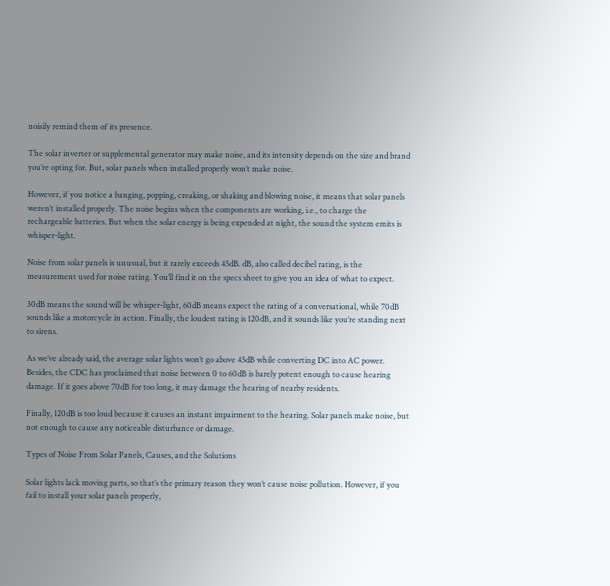noisily remind them of its presence.

The solar inverter or supplemental generator may make noise, and its intensity depends on the size and brand you’re opting for. But, solar panels when installed properly won’t make noise.

However, if you notice a banging, popping, creaking, or shaking and blowing noise, it means that solar panels weren’t installed properly. The noise begins when the components are working, i.e., to charge the rechargeable batteries. But when the solar energy is being expended at night, the sound the system emits is whisper-light.

Noise from solar panels is unusual, but it rarely exceeds 45dB. dB, also called decibel rating, is the measurement used for noise rating. You’ll find it on the specs sheet to give you an idea of what to expect.

30dB means the sound will be whisper-light, 60dB means expect the rating of a conversational, while 70dB sounds like a motorcycle in action. Finally, the loudest rating is 120dB, and it sounds like you’re standing next to sirens.

As we’ve already said, the average solar lights won’t go above 45dB while converting DC into AC power. Besides, the CDC has proclaimed that noise between 0 to 60dB is barely potent enough to cause hearing damage. If it goes above 70dB for too long, it may damage the hearing of nearby residents.

Finally, 120dB is too loud because it causes an instant impairment to the hearing. Solar panels make noise, but not enough to cause any noticeable disturbance or damage.

Types of Noise From Solar Panels, Causes, and the Solutions

Solar lights lack moving parts, so that’s the primary reason they won’t cause noise pollution. However, if you fail to install your solar panels properly,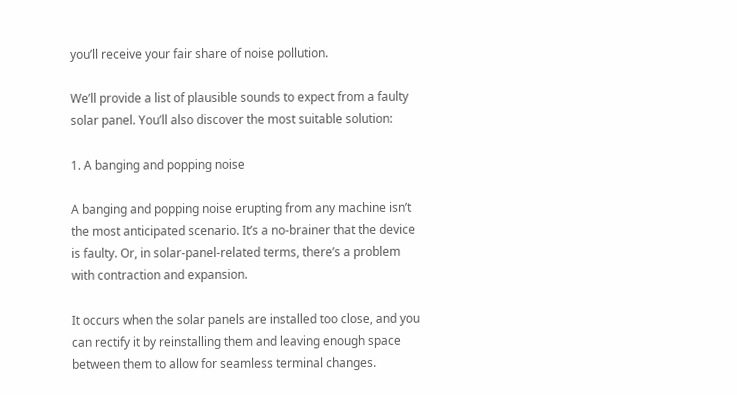you’ll receive your fair share of noise pollution.

We’ll provide a list of plausible sounds to expect from a faulty solar panel. You’ll also discover the most suitable solution:

1. A banging and popping noise

A banging and popping noise erupting from any machine isn’t the most anticipated scenario. It’s a no-brainer that the device is faulty. Or, in solar-panel-related terms, there’s a problem with contraction and expansion.

It occurs when the solar panels are installed too close, and you can rectify it by reinstalling them and leaving enough space between them to allow for seamless terminal changes.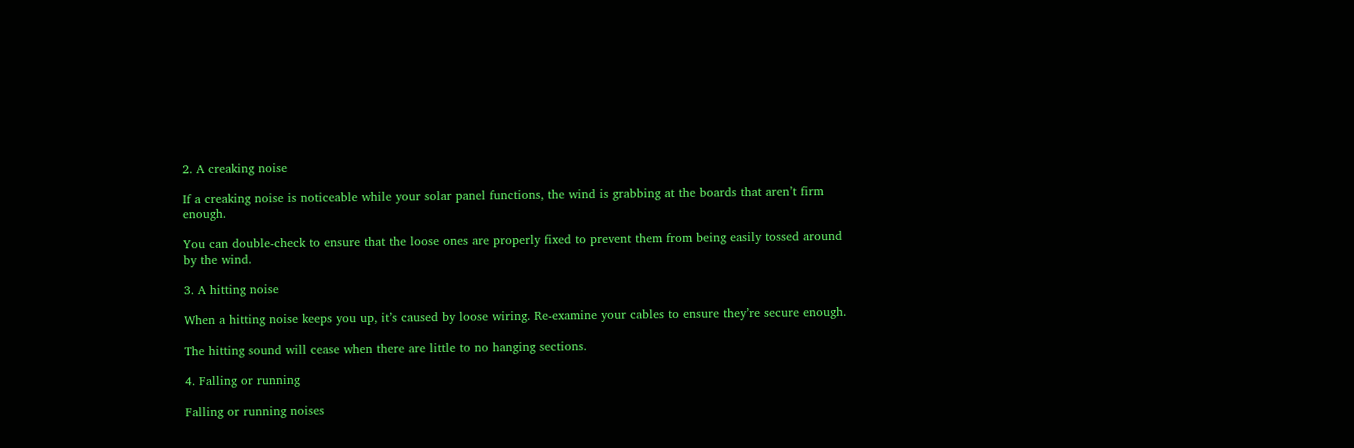2. A creaking noise

If a creaking noise is noticeable while your solar panel functions, the wind is grabbing at the boards that aren’t firm enough.

You can double-check to ensure that the loose ones are properly fixed to prevent them from being easily tossed around by the wind.

3. A hitting noise

When a hitting noise keeps you up, it’s caused by loose wiring. Re-examine your cables to ensure they’re secure enough.

The hitting sound will cease when there are little to no hanging sections.

4. Falling or running

Falling or running noises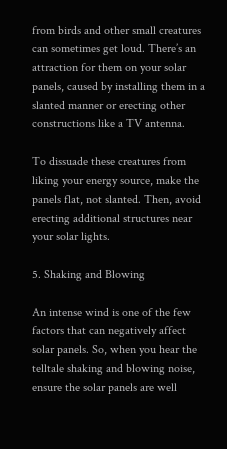from birds and other small creatures can sometimes get loud. There’s an attraction for them on your solar panels, caused by installing them in a slanted manner or erecting other constructions like a TV antenna.

To dissuade these creatures from liking your energy source, make the panels flat, not slanted. Then, avoid erecting additional structures near your solar lights.

5. Shaking and Blowing

An intense wind is one of the few factors that can negatively affect solar panels. So, when you hear the telltale shaking and blowing noise, ensure the solar panels are well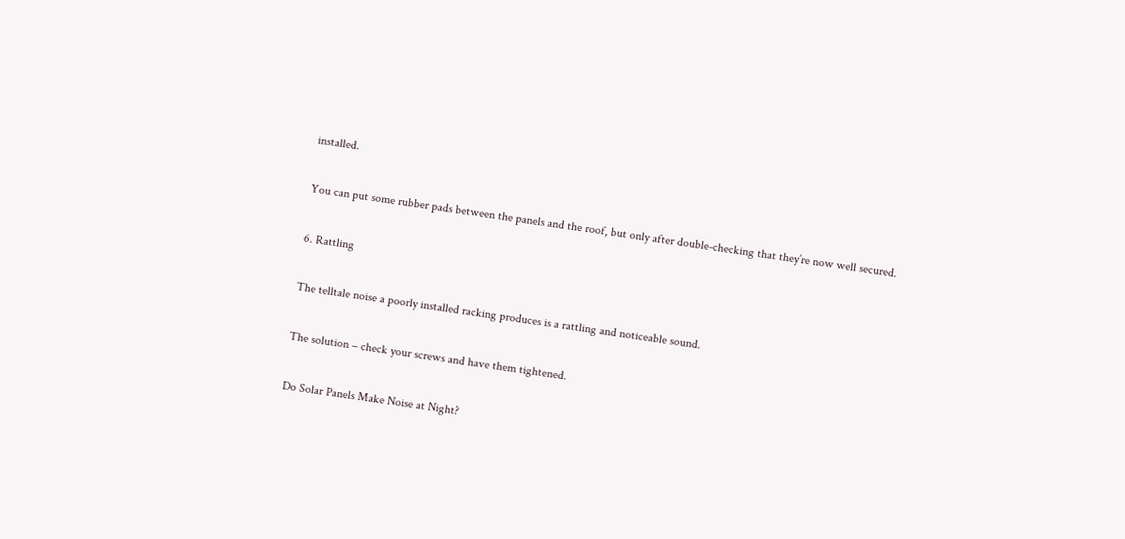installed.

You can put some rubber pads between the panels and the roof, but only after double-checking that they’re now well secured.

6. Rattling

The telltale noise a poorly installed racking produces is a rattling and noticeable sound.

The solution – check your screws and have them tightened.

Do Solar Panels Make Noise at Night?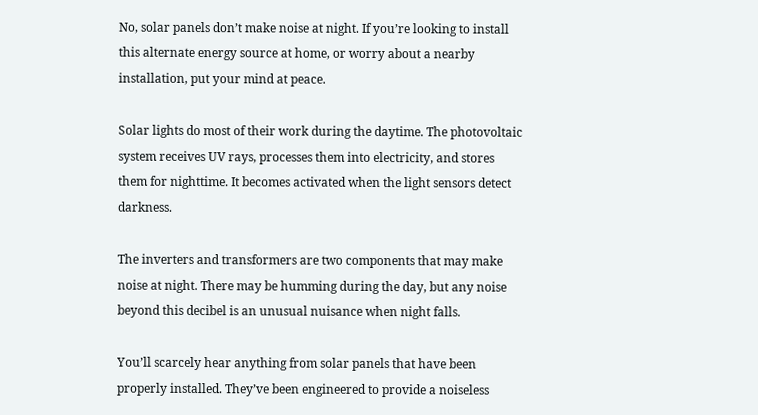No, solar panels don’t make noise at night. If you’re looking to install this alternate energy source at home, or worry about a nearby installation, put your mind at peace.

Solar lights do most of their work during the daytime. The photovoltaic system receives UV rays, processes them into electricity, and stores them for nighttime. It becomes activated when the light sensors detect darkness.

The inverters and transformers are two components that may make noise at night. There may be humming during the day, but any noise beyond this decibel is an unusual nuisance when night falls.

You’ll scarcely hear anything from solar panels that have been properly installed. They’ve been engineered to provide a noiseless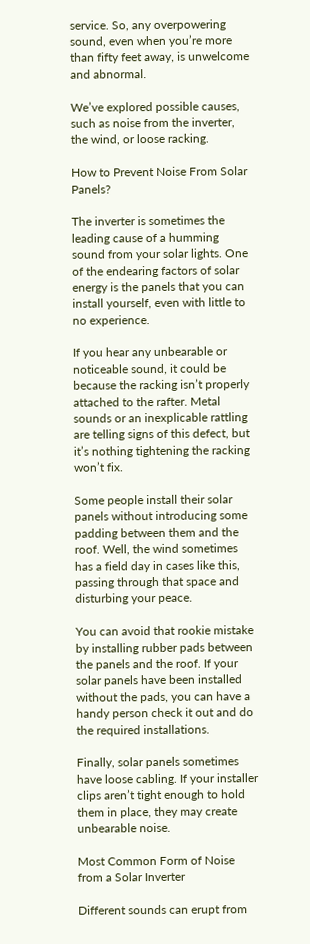service. So, any overpowering sound, even when you’re more than fifty feet away, is unwelcome and abnormal.

We’ve explored possible causes, such as noise from the inverter, the wind, or loose racking.

How to Prevent Noise From Solar Panels?

The inverter is sometimes the leading cause of a humming sound from your solar lights. One of the endearing factors of solar energy is the panels that you can install yourself, even with little to no experience.

If you hear any unbearable or noticeable sound, it could be because the racking isn’t properly attached to the rafter. Metal sounds or an inexplicable rattling are telling signs of this defect, but it’s nothing tightening the racking won’t fix.

Some people install their solar panels without introducing some padding between them and the roof. Well, the wind sometimes has a field day in cases like this, passing through that space and disturbing your peace.

You can avoid that rookie mistake by installing rubber pads between the panels and the roof. If your solar panels have been installed without the pads, you can have a handy person check it out and do the required installations.

Finally, solar panels sometimes have loose cabling. If your installer clips aren’t tight enough to hold them in place, they may create unbearable noise.

Most Common Form of Noise from a Solar Inverter

Different sounds can erupt from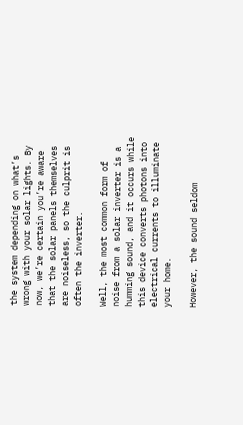the system depending on what’s wrong with your solar lights. By now, we’re certain you’re aware that the solar panels themselves are noiseless, so the culprit is often the inverter.

Well, the most common form of noise from a solar inverter is a humming sound, and it occurs while this device converts photons into electrical currents to illuminate your home.

However, the sound seldom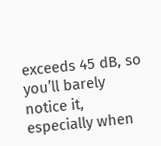exceeds 45 dB, so you’ll barely notice it, especially when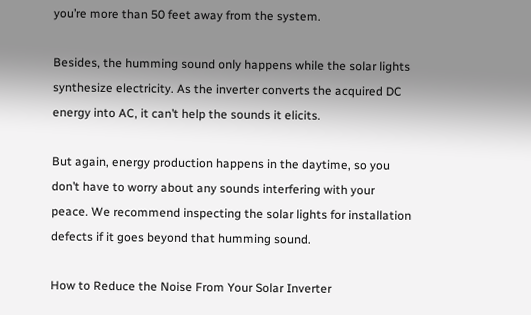you’re more than 50 feet away from the system.

Besides, the humming sound only happens while the solar lights synthesize electricity. As the inverter converts the acquired DC energy into AC, it can’t help the sounds it elicits.

But again, energy production happens in the daytime, so you don’t have to worry about any sounds interfering with your peace. We recommend inspecting the solar lights for installation defects if it goes beyond that humming sound.

How to Reduce the Noise From Your Solar Inverter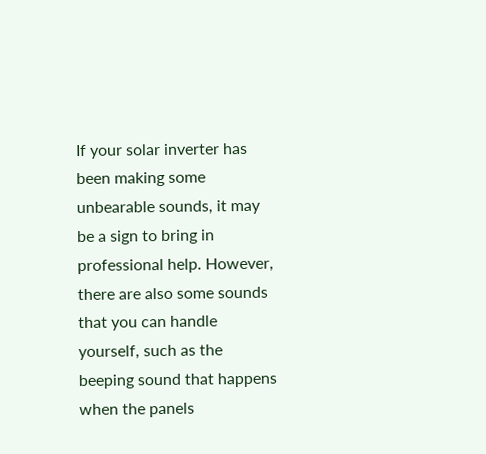If your solar inverter has been making some unbearable sounds, it may be a sign to bring in professional help. However, there are also some sounds that you can handle yourself, such as the beeping sound that happens when the panels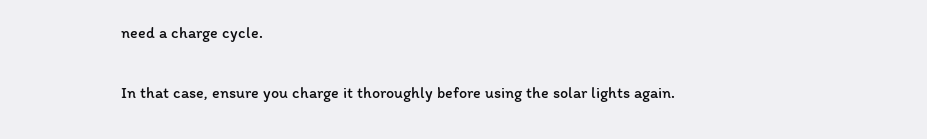need a charge cycle.

In that case, ensure you charge it thoroughly before using the solar lights again.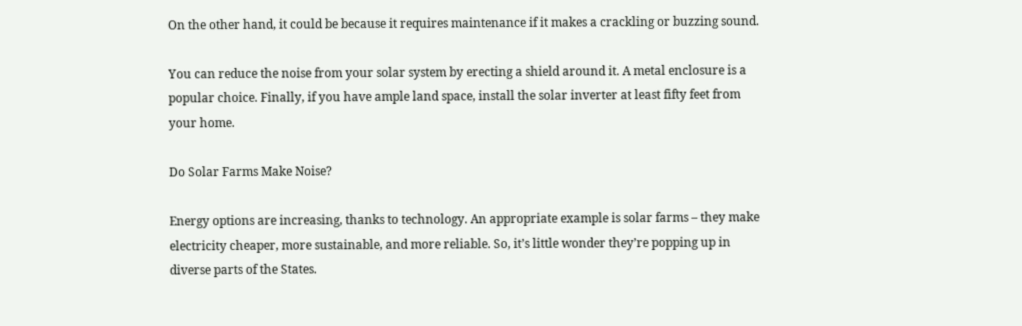On the other hand, it could be because it requires maintenance if it makes a crackling or buzzing sound.

You can reduce the noise from your solar system by erecting a shield around it. A metal enclosure is a popular choice. Finally, if you have ample land space, install the solar inverter at least fifty feet from your home.

Do Solar Farms Make Noise?

Energy options are increasing, thanks to technology. An appropriate example is solar farms – they make electricity cheaper, more sustainable, and more reliable. So, it’s little wonder they’re popping up in diverse parts of the States.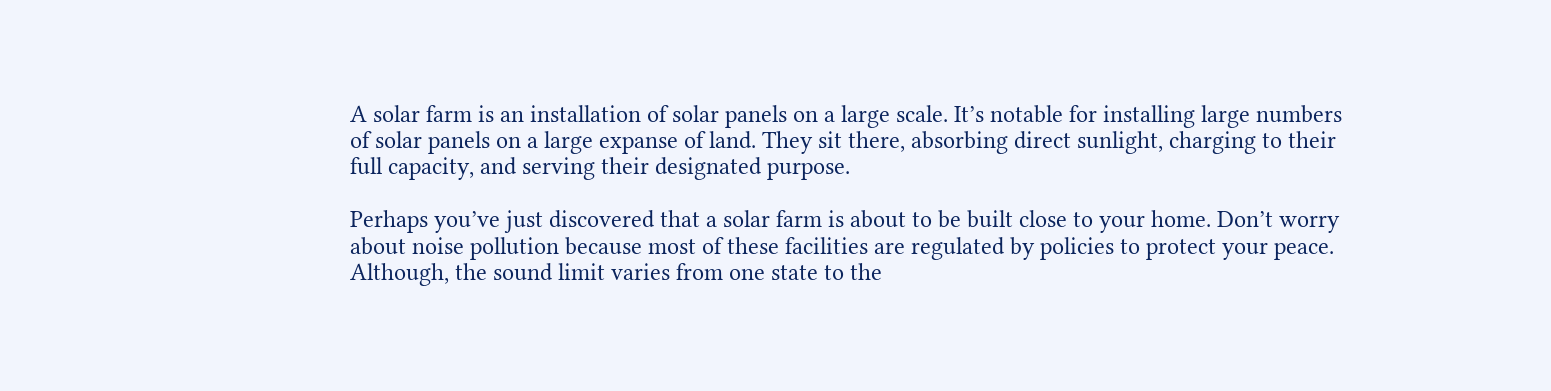A solar farm is an installation of solar panels on a large scale. It’s notable for installing large numbers of solar panels on a large expanse of land. They sit there, absorbing direct sunlight, charging to their full capacity, and serving their designated purpose.

Perhaps you’ve just discovered that a solar farm is about to be built close to your home. Don’t worry about noise pollution because most of these facilities are regulated by policies to protect your peace. Although, the sound limit varies from one state to the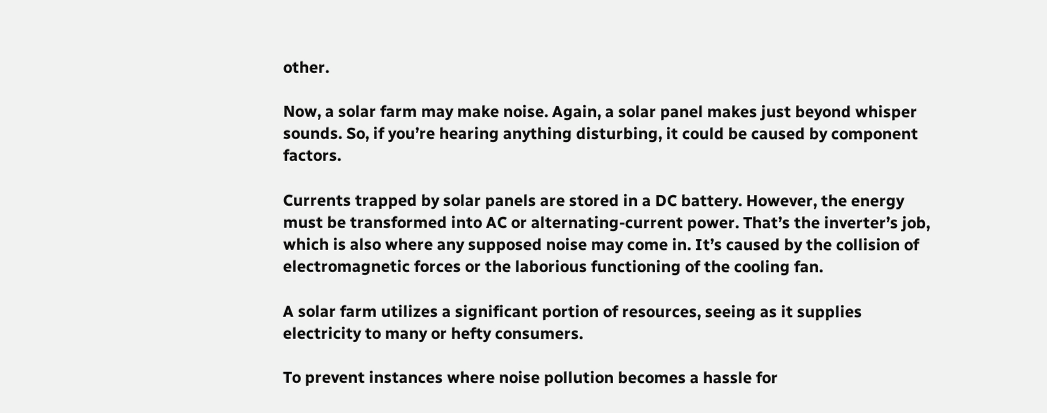other.

Now, a solar farm may make noise. Again, a solar panel makes just beyond whisper sounds. So, if you’re hearing anything disturbing, it could be caused by component factors.

Currents trapped by solar panels are stored in a DC battery. However, the energy must be transformed into AC or alternating-current power. That’s the inverter’s job, which is also where any supposed noise may come in. It’s caused by the collision of electromagnetic forces or the laborious functioning of the cooling fan.

A solar farm utilizes a significant portion of resources, seeing as it supplies electricity to many or hefty consumers.

To prevent instances where noise pollution becomes a hassle for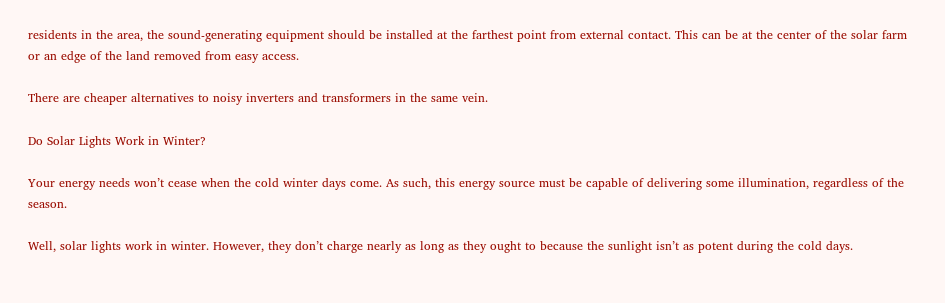residents in the area, the sound-generating equipment should be installed at the farthest point from external contact. This can be at the center of the solar farm or an edge of the land removed from easy access.

There are cheaper alternatives to noisy inverters and transformers in the same vein.

Do Solar Lights Work in Winter?

Your energy needs won’t cease when the cold winter days come. As such, this energy source must be capable of delivering some illumination, regardless of the season.

Well, solar lights work in winter. However, they don’t charge nearly as long as they ought to because the sunlight isn’t as potent during the cold days.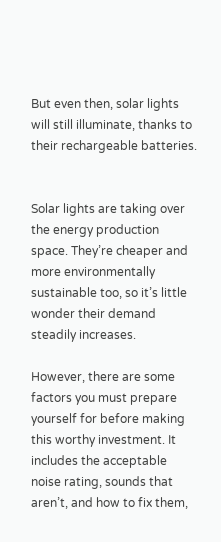But even then, solar lights will still illuminate, thanks to their rechargeable batteries.


Solar lights are taking over the energy production space. They’re cheaper and more environmentally sustainable too, so it’s little wonder their demand steadily increases.

However, there are some factors you must prepare yourself for before making this worthy investment. It includes the acceptable noise rating, sounds that aren’t, and how to fix them,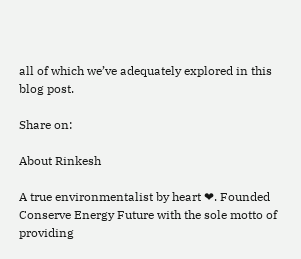all of which we’ve adequately explored in this blog post.

Share on:

About Rinkesh

A true environmentalist by heart ❤. Founded Conserve Energy Future with the sole motto of providing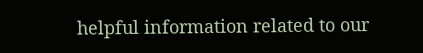helpful information related to our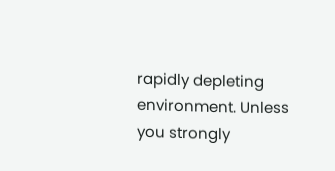rapidly depleting environment. Unless you strongly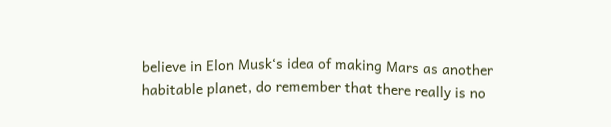believe in Elon Musk‘s idea of making Mars as another habitable planet, do remember that there really is no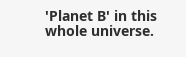'Planet B' in this whole universe.